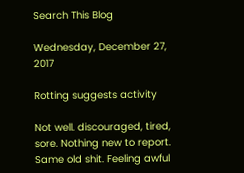Search This Blog

Wednesday, December 27, 2017

Rotting suggests activity

Not well. discouraged, tired, sore. Nothing new to report. Same old shit. Feeling awful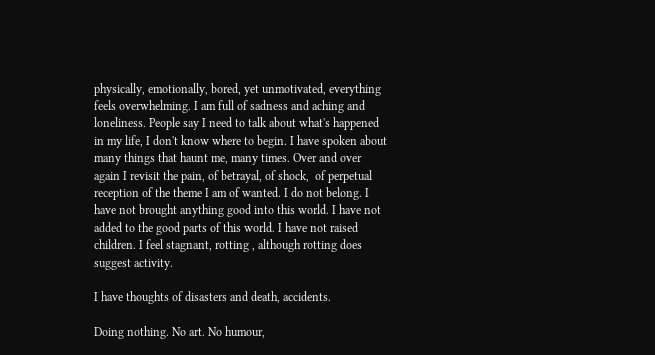physically, emotionally, bored, yet unmotivated, everything feels overwhelming. I am full of sadness and aching and loneliness. People say I need to talk about what's happened in my life, I don't know where to begin. I have spoken about many things that haunt me, many times. Over and over again I revisit the pain, of betrayal, of shock,  of perpetual reception of the theme I am of wanted. I do not belong. I have not brought anything good into this world. I have not added to the good parts of this world. I have not raised children. I feel stagnant, rotting , although rotting does suggest activity.

I have thoughts of disasters and death, accidents.

Doing nothing. No art. No humour,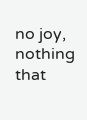no joy, nothing that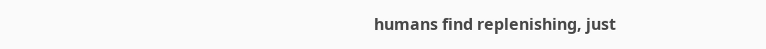humans find replenishing, just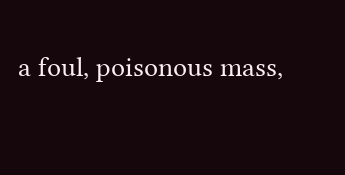a foul, poisonous mass,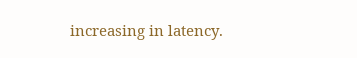increasing in latency.